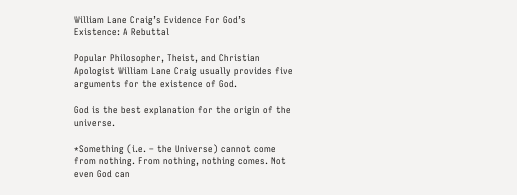William Lane Craig’s Evidence For God’s Existence: A Rebuttal

Popular Philosopher, Theist, and Christian Apologist William Lane Craig usually provides five arguments for the existence of God.

God is the best explanation for the origin of the universe.

*Something (i.e. – the Universe) cannot come from nothing. From nothing, nothing comes. Not even God can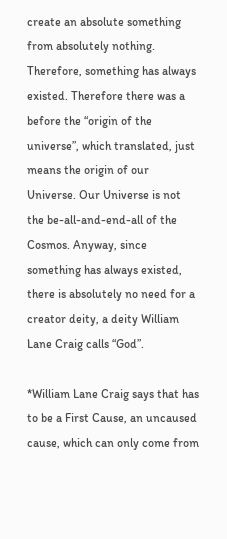create an absolute something from absolutely nothing. Therefore, something has always existed. Therefore there was a before the “origin of the universe”, which translated, just means the origin of our Universe. Our Universe is not the be-all-and-end-all of the Cosmos. Anyway, since something has always existed, there is absolutely no need for a creator deity, a deity William Lane Craig calls “God”.

*William Lane Craig says that has to be a First Cause, an uncaused cause, which can only come from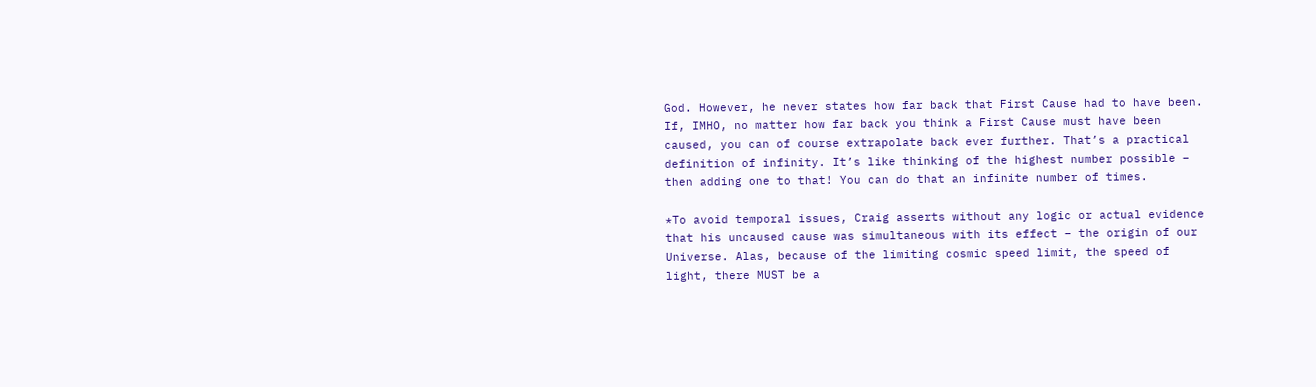God. However, he never states how far back that First Cause had to have been. If, IMHO, no matter how far back you think a First Cause must have been caused, you can of course extrapolate back ever further. That’s a practical definition of infinity. It’s like thinking of the highest number possible – then adding one to that! You can do that an infinite number of times.

*To avoid temporal issues, Craig asserts without any logic or actual evidence that his uncaused cause was simultaneous with its effect – the origin of our Universe. Alas, because of the limiting cosmic speed limit, the speed of light, there MUST be a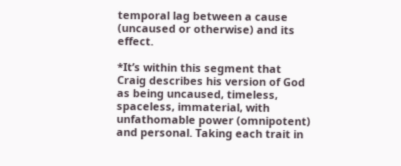temporal lag between a cause (uncaused or otherwise) and its effect.

*It’s within this segment that Craig describes his version of God as being uncaused, timeless, spaceless, immaterial, with unfathomable power (omnipotent) and personal. Taking each trait in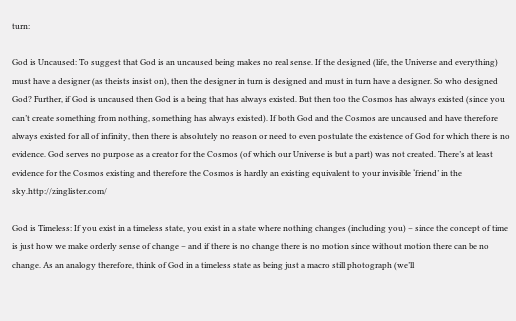turn:

God is Uncaused: To suggest that God is an uncaused being makes no real sense. If the designed (life, the Universe and everything) must have a designer (as theists insist on), then the designer in turn is designed and must in turn have a designer. So who designed God? Further, if God is uncaused then God is a being that has always existed. But then too the Cosmos has always existed (since you can’t create something from nothing, something has always existed). If both God and the Cosmos are uncaused and have therefore always existed for all of infinity, then there is absolutely no reason or need to even postulate the existence of God for which there is no evidence. God serves no purpose as a creator for the Cosmos (of which our Universe is but a part) was not created. There’s at least evidence for the Cosmos existing and therefore the Cosmos is hardly an existing equivalent to your invisible ‘friend’ in the sky.http://zinglister.com/

God is Timeless: If you exist in a timeless state, you exist in a state where nothing changes (including you) – since the concept of time is just how we make orderly sense of change – and if there is no change there is no motion since without motion there can be no change. As an analogy therefore, think of God in a timeless state as being just a macro still photograph (we’ll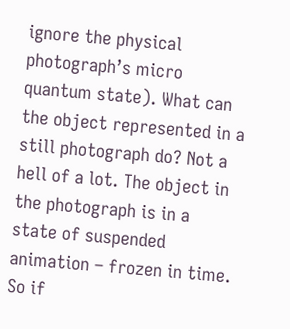ignore the physical photograph’s micro quantum state). What can the object represented in a still photograph do? Not a hell of a lot. The object in the photograph is in a state of suspended animation – frozen in time. So if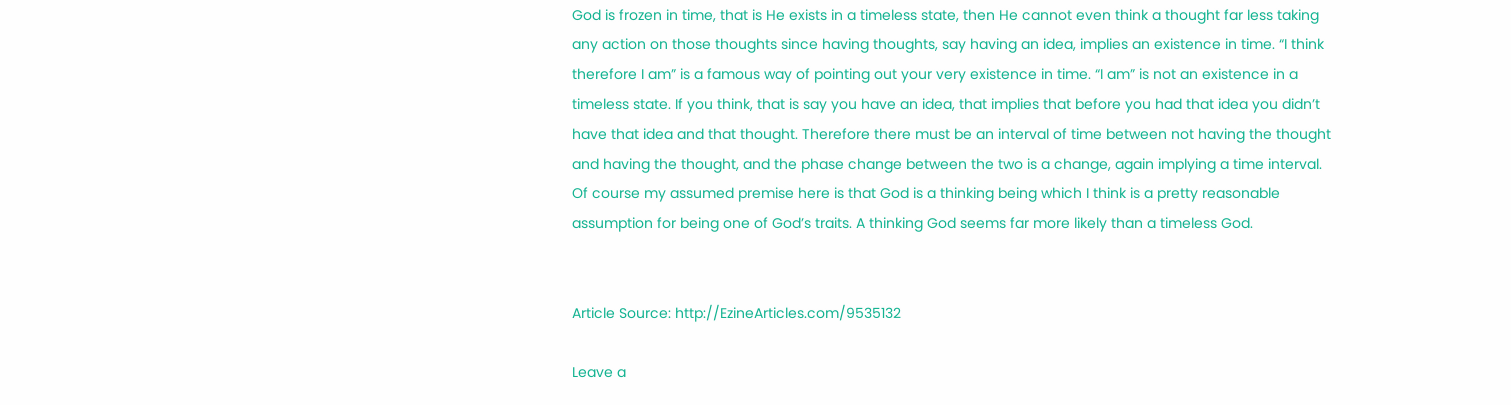God is frozen in time, that is He exists in a timeless state, then He cannot even think a thought far less taking any action on those thoughts since having thoughts, say having an idea, implies an existence in time. “I think therefore I am” is a famous way of pointing out your very existence in time. “I am” is not an existence in a timeless state. If you think, that is say you have an idea, that implies that before you had that idea you didn’t have that idea and that thought. Therefore there must be an interval of time between not having the thought and having the thought, and the phase change between the two is a change, again implying a time interval. Of course my assumed premise here is that God is a thinking being which I think is a pretty reasonable assumption for being one of God’s traits. A thinking God seems far more likely than a timeless God.


Article Source: http://EzineArticles.com/9535132

Leave a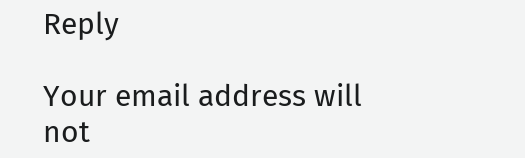Reply

Your email address will not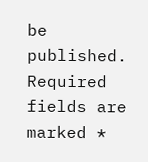be published. Required fields are marked *